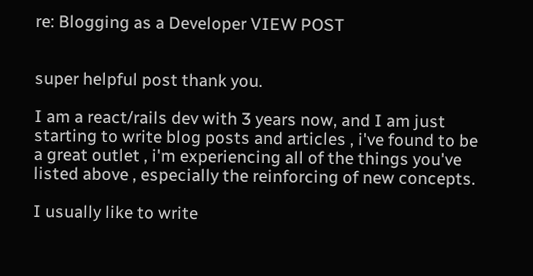re: Blogging as a Developer VIEW POST


super helpful post thank you.

I am a react/rails dev with 3 years now, and I am just starting to write blog posts and articles , i've found to be a great outlet , i'm experiencing all of the things you've listed above , especially the reinforcing of new concepts.

I usually like to write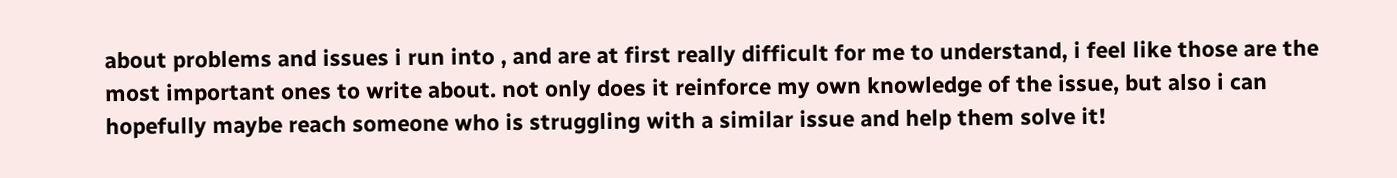about problems and issues i run into , and are at first really difficult for me to understand, i feel like those are the most important ones to write about. not only does it reinforce my own knowledge of the issue, but also i can hopefully maybe reach someone who is struggling with a similar issue and help them solve it!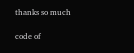thanks so much

code of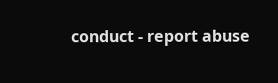conduct - report abuse